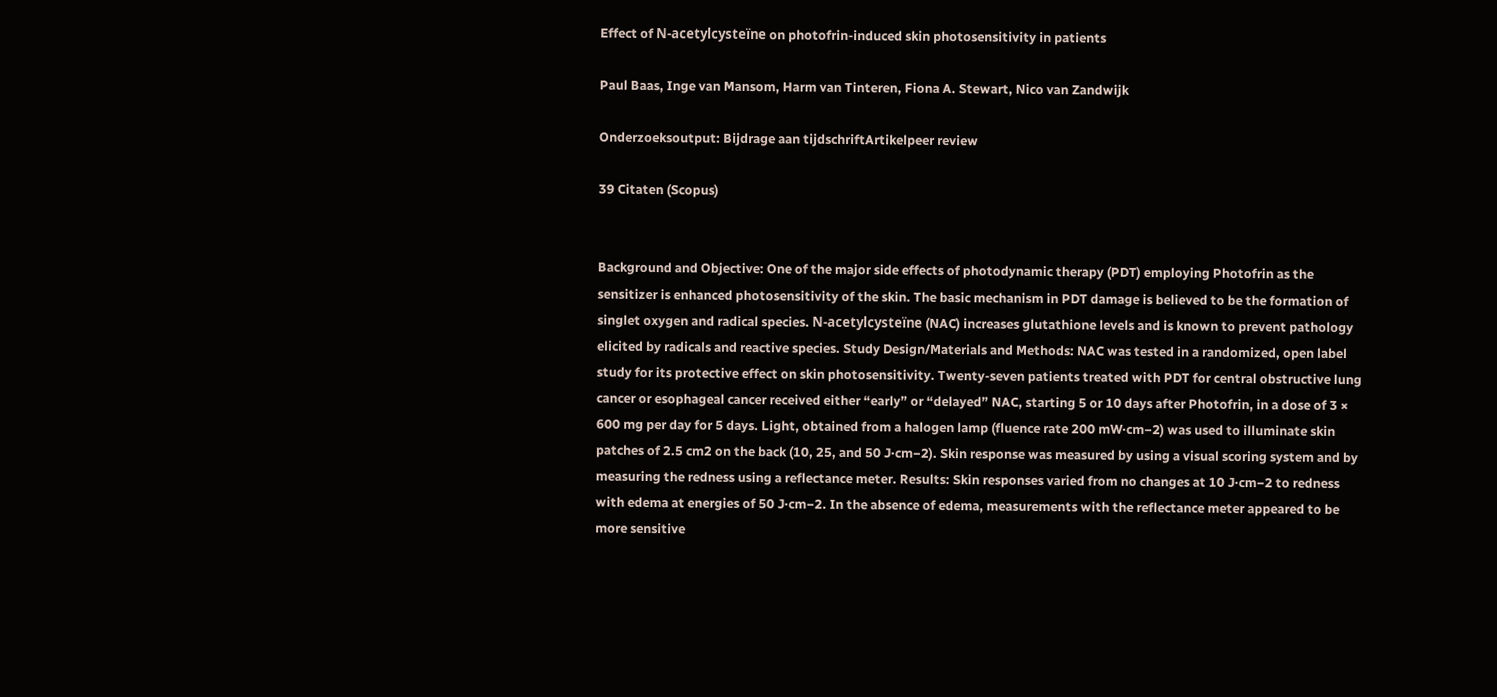Effect of N‐acetylcysteïne on photofrin‐induced skin photosensitivity in patients

Paul Baas, Inge van Mansom, Harm van Tinteren, Fiona A. Stewart, Nico van Zandwijk

Onderzoeksoutput: Bijdrage aan tijdschriftArtikelpeer review

39 Citaten (Scopus)


Background and Objective: One of the major side effects of photodynamic therapy (PDT) employing Photofrin as the sensitizer is enhanced photosensitivity of the skin. The basic mechanism in PDT damage is believed to be the formation of singlet oxygen and radical species. N‐acetylcysteïne (NAC) increases glutathione levels and is known to prevent pathology elicited by radicals and reactive species. Study Design/Materials and Methods: NAC was tested in a randomized, open label study for its protective effect on skin photosensitivity. Twenty‐seven patients treated with PDT for central obstructive lung cancer or esophageal cancer received either “early” or “delayed” NAC, starting 5 or 10 days after Photofrin, in a dose of 3 × 600 mg per day for 5 days. Light, obtained from a halogen lamp (fluence rate 200 mW·cm−2) was used to illuminate skin patches of 2.5 cm2 on the back (10, 25, and 50 J·cm−2). Skin response was measured by using a visual scoring system and by measuring the redness using a reflectance meter. Results: Skin responses varied from no changes at 10 J·cm−2 to redness with edema at energies of 50 J·cm−2. In the absence of edema, measurements with the reflectance meter appeared to be more sensitive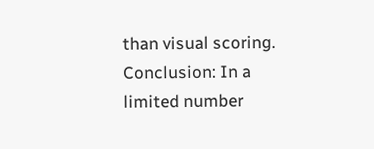than visual scoring. Conclusion: In a limited number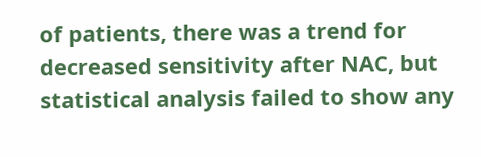of patients, there was a trend for decreased sensitivity after NAC, but statistical analysis failed to show any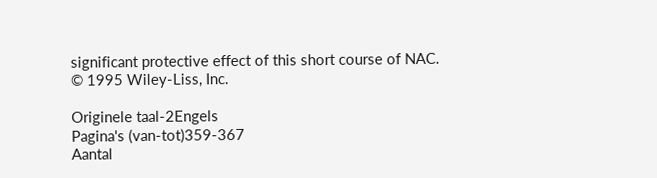significant protective effect of this short course of NAC. © 1995 Wiley‐Liss, Inc.

Originele taal-2Engels
Pagina's (van-tot)359-367
Aantal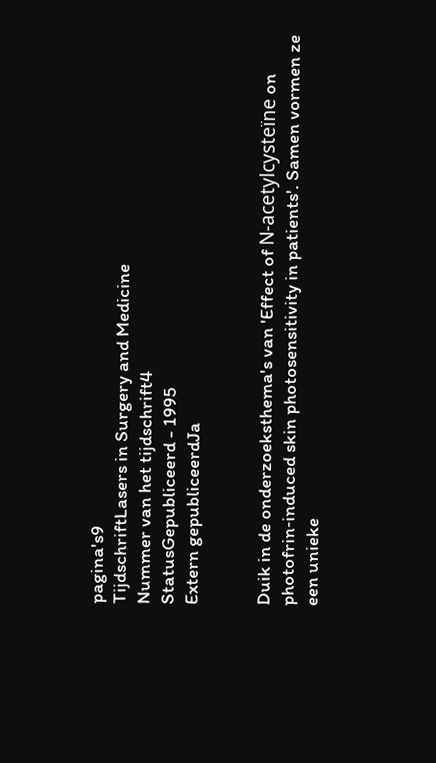pagina's9
TijdschriftLasers in Surgery and Medicine
Nummer van het tijdschrift4
StatusGepubliceerd - 1995
Extern gepubliceerdJa


Duik in de onderzoeksthema's van 'Effect of N‐acetylcysteïne on photofrin‐induced skin photosensitivity in patients'. Samen vormen ze een unieke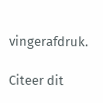vingerafdruk.

Citeer dit